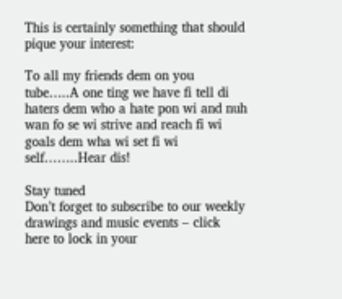This is certainly something that should pique your interest:

To all my friends dem on you tube…..A one ting we have fi tell di haters dem who a hate pon wi and nuh wan fo se wi strive and reach fi wi goals dem wha wi set fi wi self……..Hear dis!

Stay tuned
Don’t forget to subscribe to our weekly drawings and music events – click here to lock in your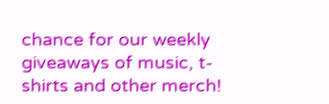chance for our weekly giveaways of music, t-shirts and other merch!